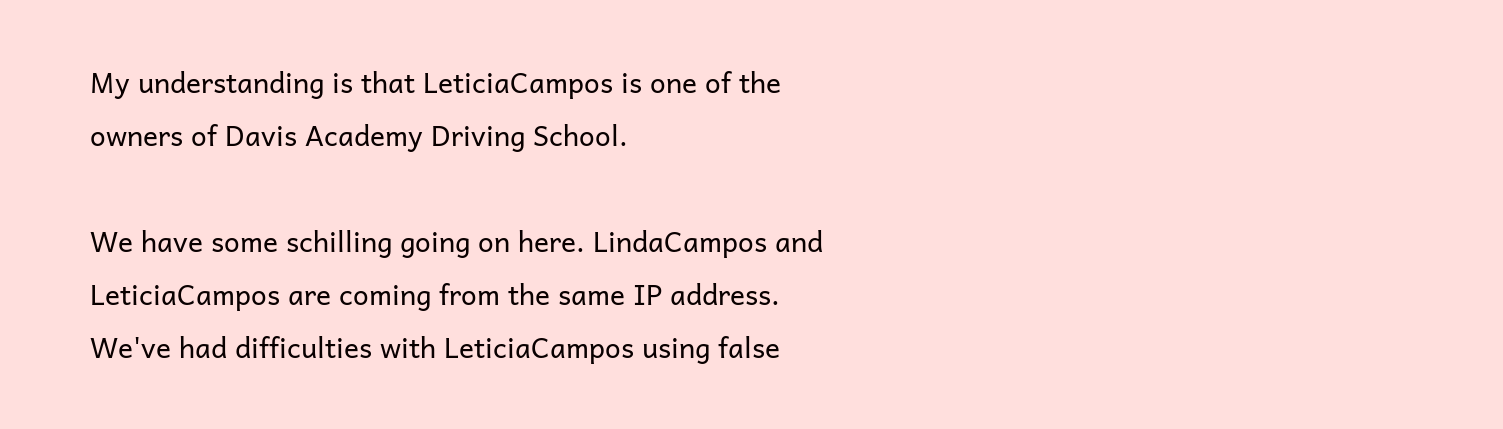My understanding is that LeticiaCampos is one of the owners of Davis Academy Driving School.

We have some schilling going on here. LindaCampos and LeticiaCampos are coming from the same IP address. We've had difficulties with LeticiaCampos using false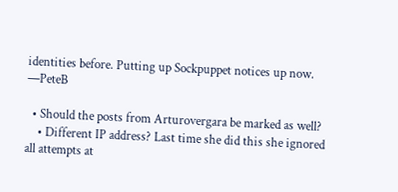identities before. Putting up Sockpuppet notices up now. —PeteB

  • Should the posts from Arturovergara be marked as well?
    • Different IP address? Last time she did this she ignored all attempts at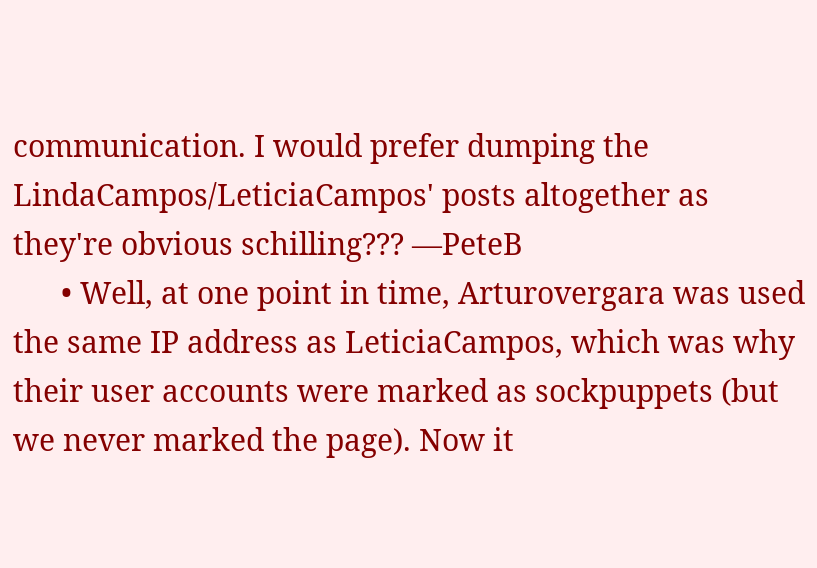communication. I would prefer dumping the LindaCampos/LeticiaCampos' posts altogether as they're obvious schilling??? —PeteB
      • Well, at one point in time, Arturovergara was used the same IP address as LeticiaCampos, which was why their user accounts were marked as sockpuppets (but we never marked the page). Now it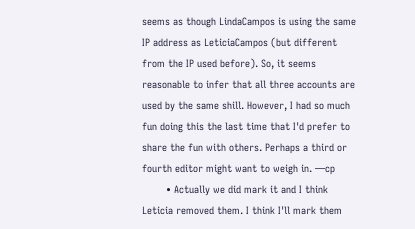seems as though LindaCampos is using the same IP address as LeticiaCampos (but different from the IP used before). So, it seems reasonable to infer that all three accounts are used by the same shill. However, I had so much fun doing this the last time that I'd prefer to share the fun with others. Perhaps a third or fourth editor might want to weigh in. —cp
        • Actually we did mark it and I think Leticia removed them. I think I'll mark them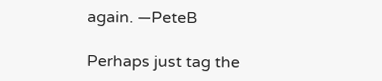again. —PeteB

Perhaps just tag the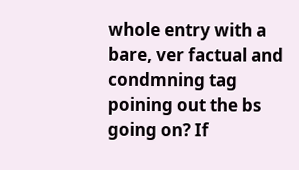whole entry with a bare, ver factual and condmning tag poining out the bs going on? If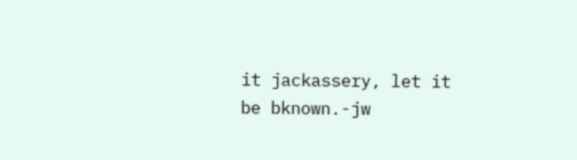it jackassery, let it be bknown.-jw